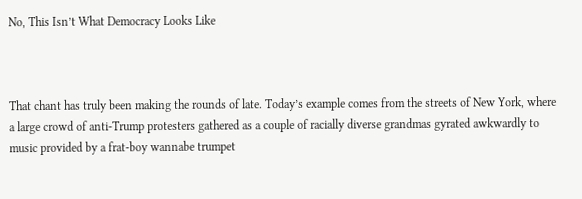No, This Isn’t What Democracy Looks Like



That chant has truly been making the rounds of late. Today’s example comes from the streets of New York, where a large crowd of anti-Trump protesters gathered as a couple of racially diverse grandmas gyrated awkwardly to music provided by a frat-boy wannabe trumpet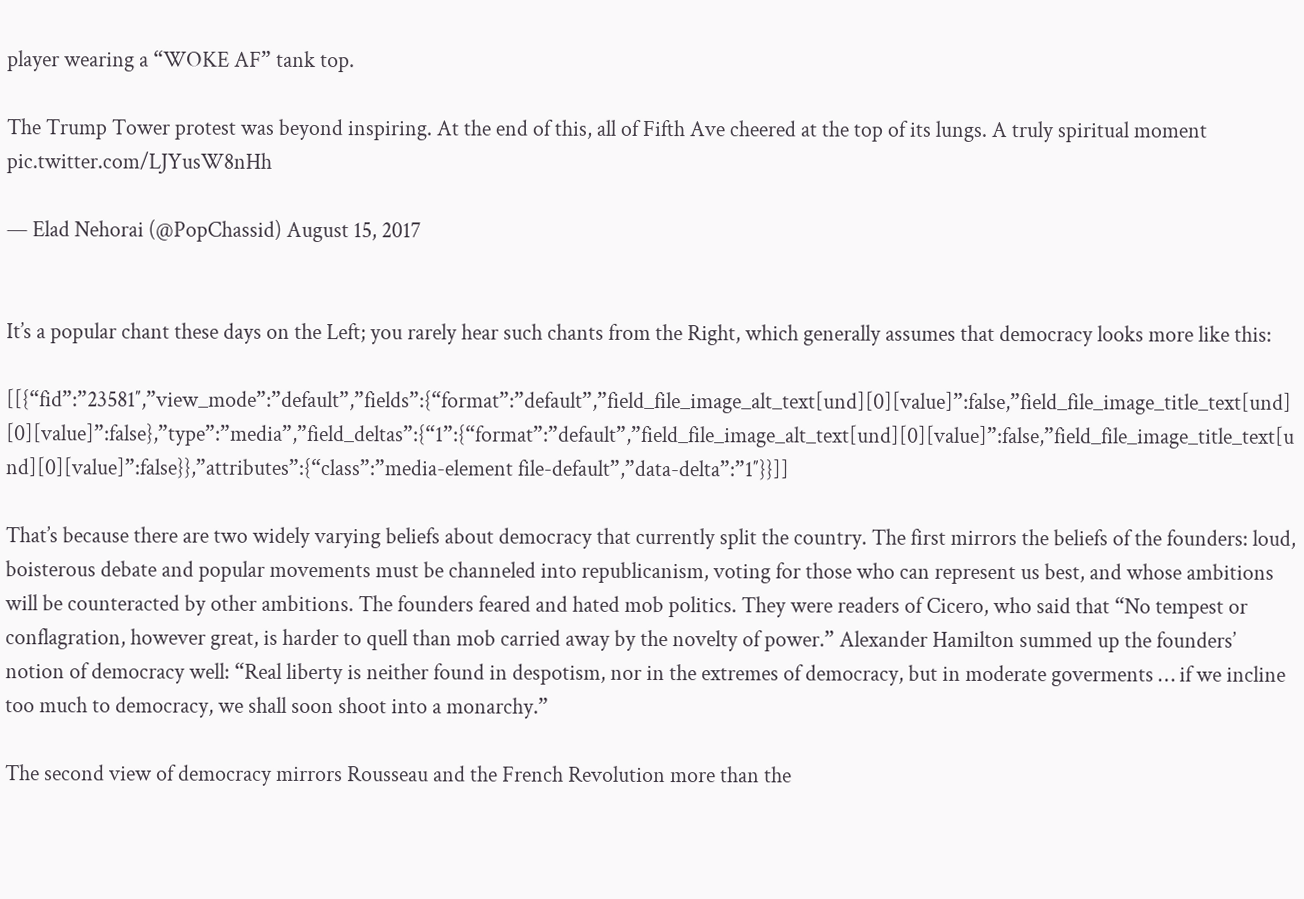player wearing a “WOKE AF” tank top.

The Trump Tower protest was beyond inspiring. At the end of this, all of Fifth Ave cheered at the top of its lungs. A truly spiritual moment pic.twitter.com/LJYusW8nHh

— Elad Nehorai (@PopChassid) August 15, 2017


It’s a popular chant these days on the Left; you rarely hear such chants from the Right, which generally assumes that democracy looks more like this:

[[{“fid”:”23581″,”view_mode”:”default”,”fields”:{“format”:”default”,”field_file_image_alt_text[und][0][value]”:false,”field_file_image_title_text[und][0][value]”:false},”type”:”media”,”field_deltas”:{“1”:{“format”:”default”,”field_file_image_alt_text[und][0][value]”:false,”field_file_image_title_text[und][0][value]”:false}},”attributes”:{“class”:”media-element file-default”,”data-delta”:”1″}}]]

That’s because there are two widely varying beliefs about democracy that currently split the country. The first mirrors the beliefs of the founders: loud, boisterous debate and popular movements must be channeled into republicanism, voting for those who can represent us best, and whose ambitions will be counteracted by other ambitions. The founders feared and hated mob politics. They were readers of Cicero, who said that “No tempest or conflagration, however great, is harder to quell than mob carried away by the novelty of power.” Alexander Hamilton summed up the founders’ notion of democracy well: “Real liberty is neither found in despotism, nor in the extremes of democracy, but in moderate goverments … if we incline too much to democracy, we shall soon shoot into a monarchy.”

The second view of democracy mirrors Rousseau and the French Revolution more than the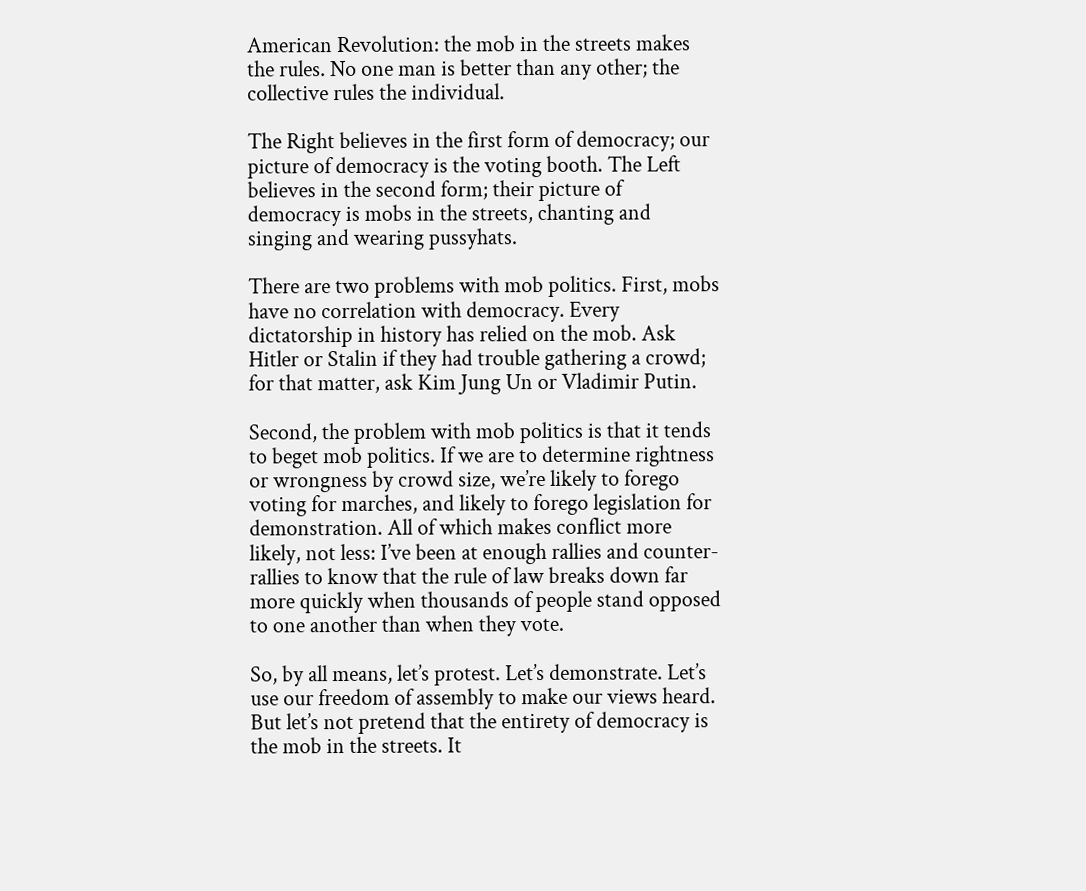American Revolution: the mob in the streets makes the rules. No one man is better than any other; the collective rules the individual.

The Right believes in the first form of democracy; our picture of democracy is the voting booth. The Left believes in the second form; their picture of democracy is mobs in the streets, chanting and singing and wearing pussyhats.

There are two problems with mob politics. First, mobs have no correlation with democracy. Every dictatorship in history has relied on the mob. Ask Hitler or Stalin if they had trouble gathering a crowd; for that matter, ask Kim Jung Un or Vladimir Putin.

Second, the problem with mob politics is that it tends to beget mob politics. If we are to determine rightness or wrongness by crowd size, we’re likely to forego voting for marches, and likely to forego legislation for demonstration. All of which makes conflict more likely, not less: I’ve been at enough rallies and counter-rallies to know that the rule of law breaks down far more quickly when thousands of people stand opposed to one another than when they vote.

So, by all means, let’s protest. Let’s demonstrate. Let’s use our freedom of assembly to make our views heard. But let’s not pretend that the entirety of democracy is the mob in the streets. It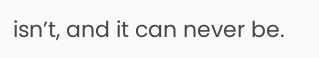isn’t, and it can never be.